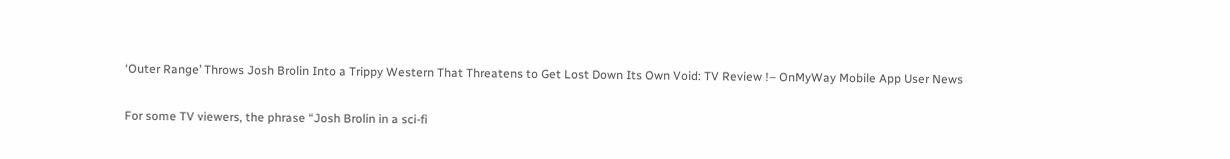‘Outer Range’ Throws Josh Brolin Into a Trippy Western That Threatens to Get Lost Down Its Own Void: TV Review !– OnMyWay Mobile App User News

For some TV viewers, the phrase “Josh Brolin in a sci-fi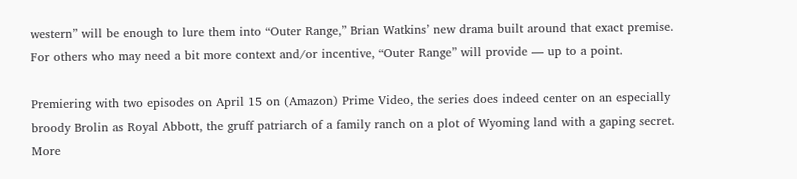western” will be enough to lure them into “Outer Range,” Brian Watkins’ new drama built around that exact premise. For others who may need a bit more context and/or incentive, “Outer Range” will provide — up to a point.

Premiering with two episodes on April 15 on (Amazon) Prime Video, the series does indeed center on an especially broody Brolin as Royal Abbott, the gruff patriarch of a family ranch on a plot of Wyoming land with a gaping secret. More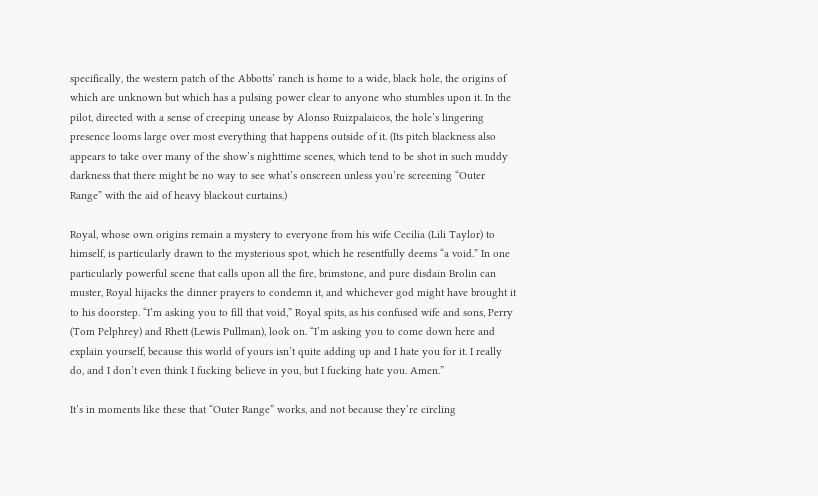specifically, the western patch of the Abbotts’ ranch is home to a wide, black hole, the origins of which are unknown but which has a pulsing power clear to anyone who stumbles upon it. In the pilot, directed with a sense of creeping unease by Alonso Ruizpalaicos, the hole’s lingering presence looms large over most everything that happens outside of it. (Its pitch blackness also appears to take over many of the show’s nighttime scenes, which tend to be shot in such muddy darkness that there might be no way to see what’s onscreen unless you’re screening “Outer Range” with the aid of heavy blackout curtains.)

Royal, whose own origins remain a mystery to everyone from his wife Cecilia (Lili Taylor) to himself, is particularly drawn to the mysterious spot, which he resentfully deems “a void.” In one particularly powerful scene that calls upon all the fire, brimstone, and pure disdain Brolin can muster, Royal hijacks the dinner prayers to condemn it, and whichever god might have brought it to his doorstep. “I’m asking you to fill that void,” Royal spits, as his confused wife and sons, Perry (Tom Pelphrey) and Rhett (Lewis Pullman), look on. “I’m asking you to come down here and explain yourself, because this world of yours isn’t quite adding up and I hate you for it. I really do, and I don’t even think I fucking believe in you, but I fucking hate you. Amen.”

It’s in moments like these that “Outer Range” works, and not because they’re circling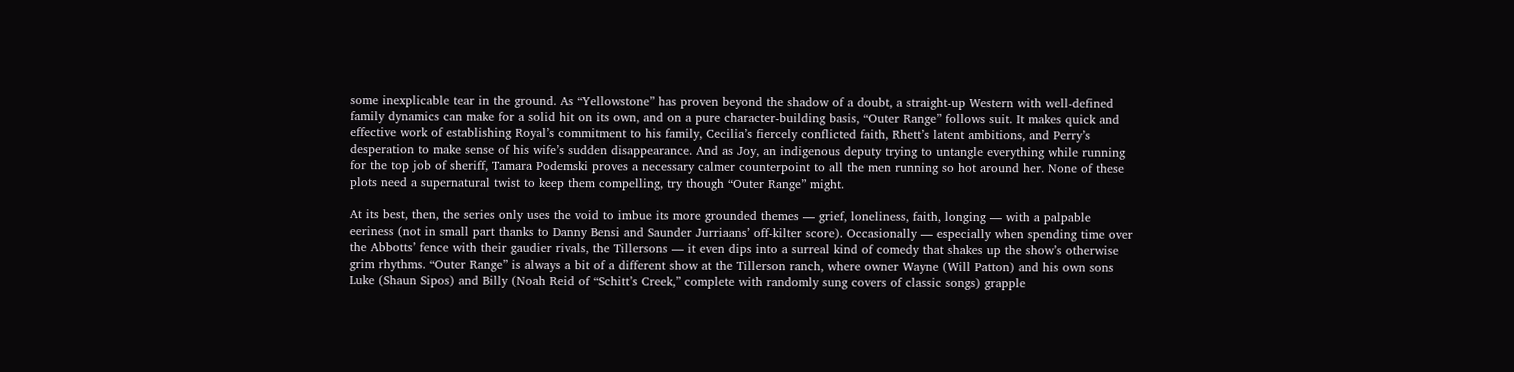some inexplicable tear in the ground. As “Yellowstone” has proven beyond the shadow of a doubt, a straight-up Western with well-defined family dynamics can make for a solid hit on its own, and on a pure character-building basis, “Outer Range” follows suit. It makes quick and effective work of establishing Royal’s commitment to his family, Cecilia’s fiercely conflicted faith, Rhett’s latent ambitions, and Perry’s desperation to make sense of his wife’s sudden disappearance. And as Joy, an indigenous deputy trying to untangle everything while running for the top job of sheriff, Tamara Podemski proves a necessary calmer counterpoint to all the men running so hot around her. None of these plots need a supernatural twist to keep them compelling, try though “Outer Range” might.

At its best, then, the series only uses the void to imbue its more grounded themes — grief, loneliness, faith, longing — with a palpable eeriness (not in small part thanks to Danny Bensi and Saunder Jurriaans’ off-kilter score). Occasionally — especially when spending time over the Abbotts’ fence with their gaudier rivals, the Tillersons — it even dips into a surreal kind of comedy that shakes up the show’s otherwise grim rhythms. “Outer Range” is always a bit of a different show at the Tillerson ranch, where owner Wayne (Will Patton) and his own sons Luke (Shaun Sipos) and Billy (Noah Reid of “Schitt’s Creek,” complete with randomly sung covers of classic songs) grapple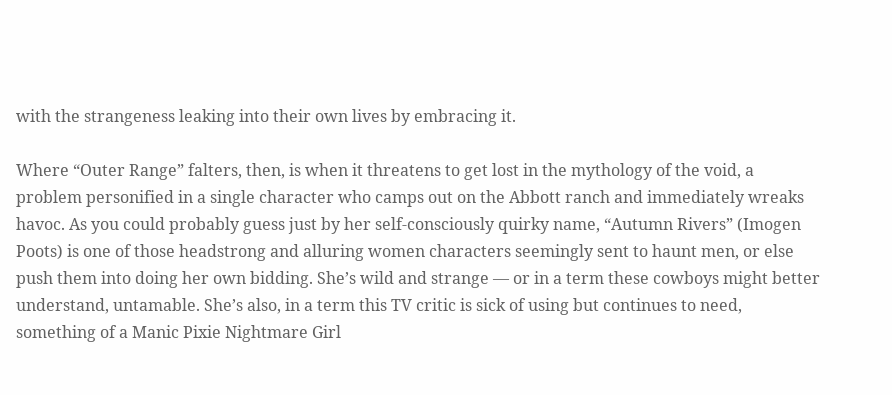with the strangeness leaking into their own lives by embracing it.

Where “Outer Range” falters, then, is when it threatens to get lost in the mythology of the void, a problem personified in a single character who camps out on the Abbott ranch and immediately wreaks havoc. As you could probably guess just by her self-consciously quirky name, “Autumn Rivers” (Imogen Poots) is one of those headstrong and alluring women characters seemingly sent to haunt men, or else push them into doing her own bidding. She’s wild and strange — or in a term these cowboys might better understand, untamable. She’s also, in a term this TV critic is sick of using but continues to need, something of a Manic Pixie Nightmare Girl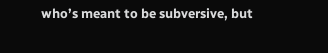who’s meant to be subversive, but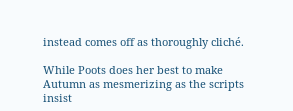instead comes off as thoroughly cliché.

While Poots does her best to make Autumn as mesmerizing as the scripts insist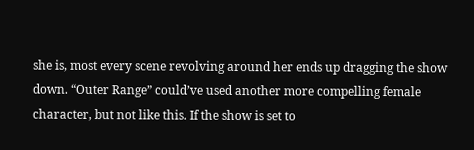she is, most every scene revolving around her ends up dragging the show down. “Outer Range” could’ve used another more compelling female character, but not like this. If the show is set to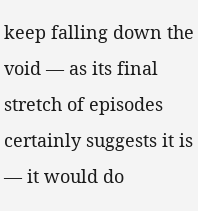keep falling down the void — as its final stretch of episodes certainly suggests it is — it would do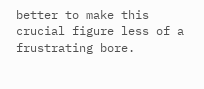better to make this crucial figure less of a frustrating bore.